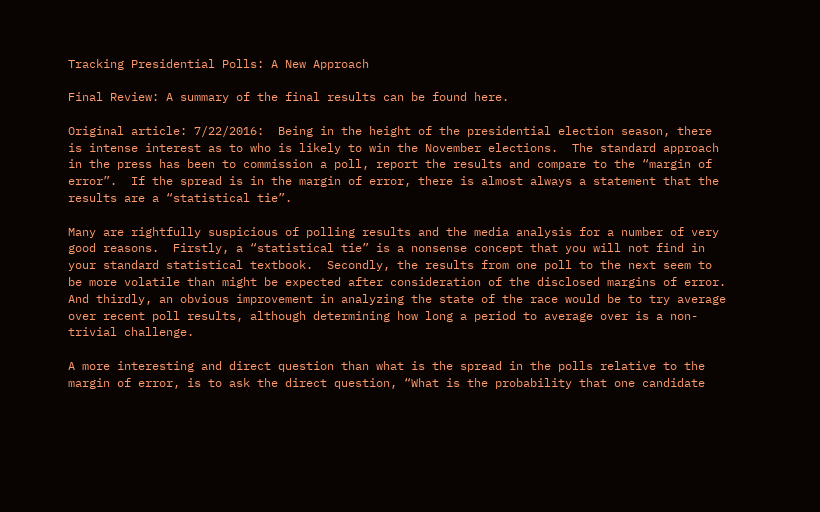Tracking Presidential Polls: A New Approach

Final Review: A summary of the final results can be found here.

Original article: 7/22/2016:  Being in the height of the presidential election season, there is intense interest as to who is likely to win the November elections.  The standard approach in the press has been to commission a poll, report the results and compare to the “margin of error”.  If the spread is in the margin of error, there is almost always a statement that the results are a “statistical tie”.

Many are rightfully suspicious of polling results and the media analysis for a number of very good reasons.  Firstly, a “statistical tie” is a nonsense concept that you will not find in your standard statistical textbook.  Secondly, the results from one poll to the next seem to be more volatile than might be expected after consideration of the disclosed margins of error.  And thirdly, an obvious improvement in analyzing the state of the race would be to try average over recent poll results, although determining how long a period to average over is a non-trivial challenge.

A more interesting and direct question than what is the spread in the polls relative to the margin of error, is to ask the direct question, “What is the probability that one candidate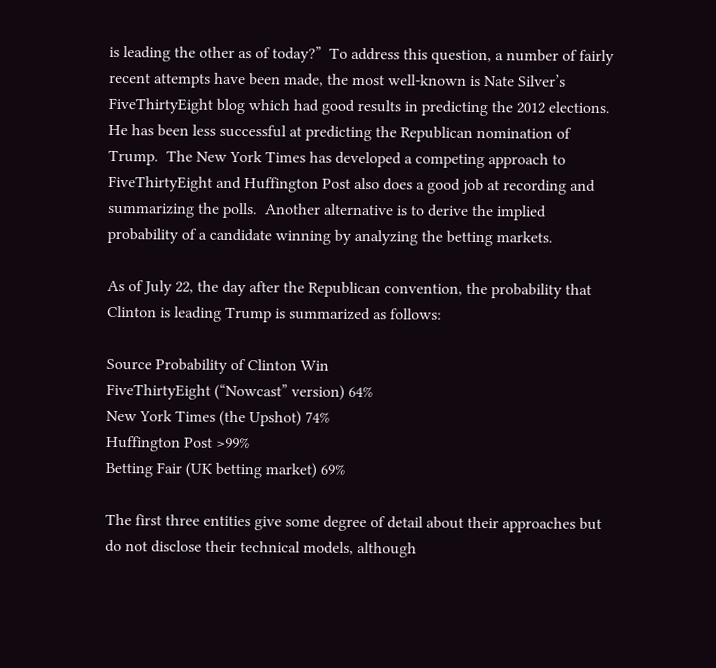is leading the other as of today?”  To address this question, a number of fairly recent attempts have been made, the most well-known is Nate Silver’s FiveThirtyEight blog which had good results in predicting the 2012 elections.  He has been less successful at predicting the Republican nomination of Trump.  The New York Times has developed a competing approach to FiveThirtyEight and Huffington Post also does a good job at recording and summarizing the polls.  Another alternative is to derive the implied probability of a candidate winning by analyzing the betting markets.

As of July 22, the day after the Republican convention, the probability that Clinton is leading Trump is summarized as follows:

Source Probability of Clinton Win
FiveThirtyEight (“Nowcast” version) 64%
New York Times (the Upshot) 74%
Huffington Post >99%
Betting Fair (UK betting market) 69%

The first three entities give some degree of detail about their approaches but do not disclose their technical models, although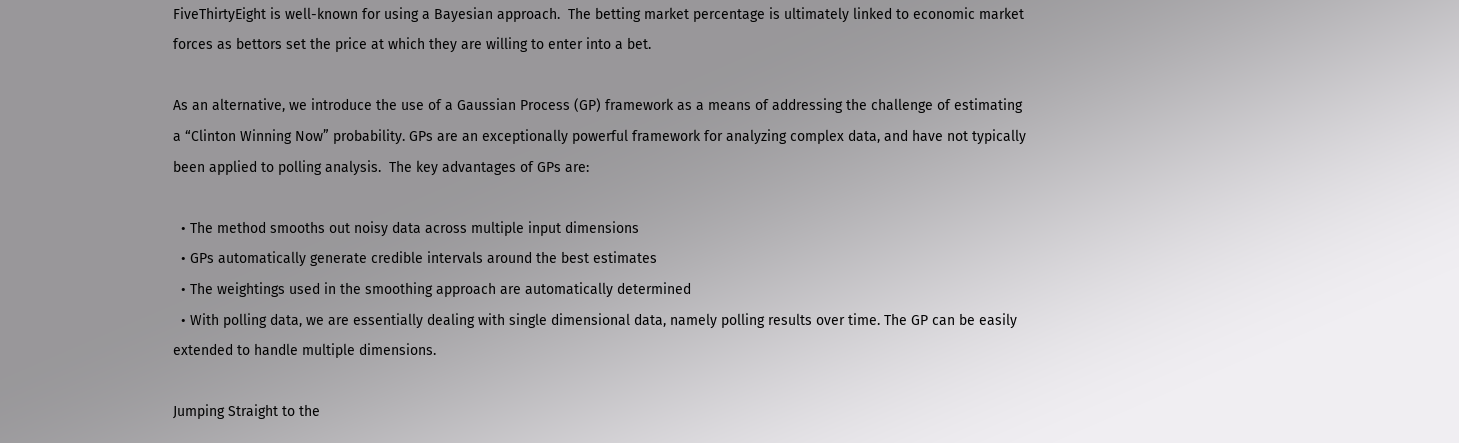FiveThirtyEight is well-known for using a Bayesian approach.  The betting market percentage is ultimately linked to economic market forces as bettors set the price at which they are willing to enter into a bet.

As an alternative, we introduce the use of a Gaussian Process (GP) framework as a means of addressing the challenge of estimating a “Clinton Winning Now” probability. GPs are an exceptionally powerful framework for analyzing complex data, and have not typically been applied to polling analysis.  The key advantages of GPs are:

  • The method smooths out noisy data across multiple input dimensions
  • GPs automatically generate credible intervals around the best estimates
  • The weightings used in the smoothing approach are automatically determined
  • With polling data, we are essentially dealing with single dimensional data, namely polling results over time. The GP can be easily extended to handle multiple dimensions.

Jumping Straight to the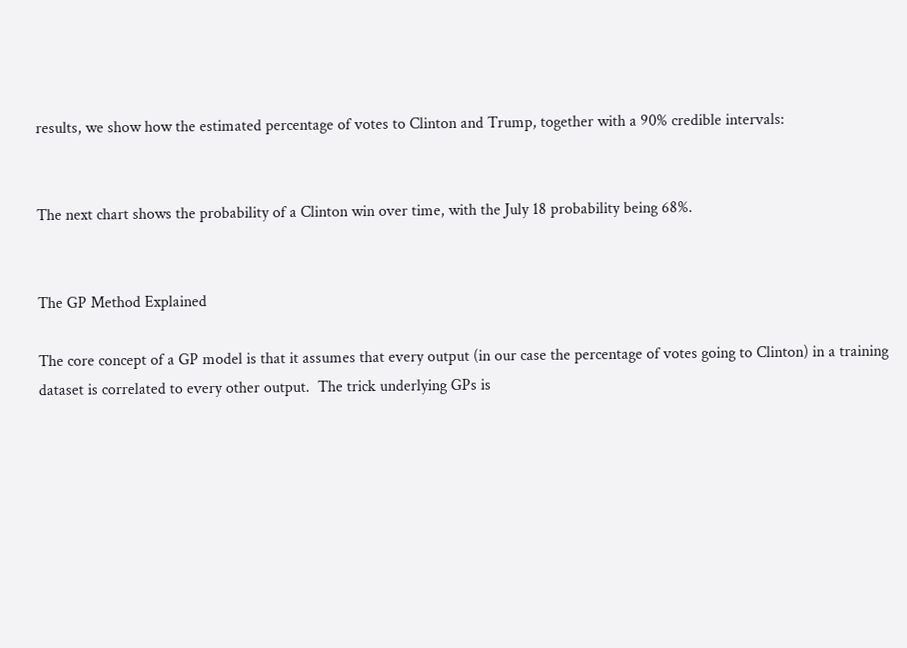results, we show how the estimated percentage of votes to Clinton and Trump, together with a 90% credible intervals:


The next chart shows the probability of a Clinton win over time, with the July 18 probability being 68%.


The GP Method Explained

The core concept of a GP model is that it assumes that every output (in our case the percentage of votes going to Clinton) in a training dataset is correlated to every other output.  The trick underlying GPs is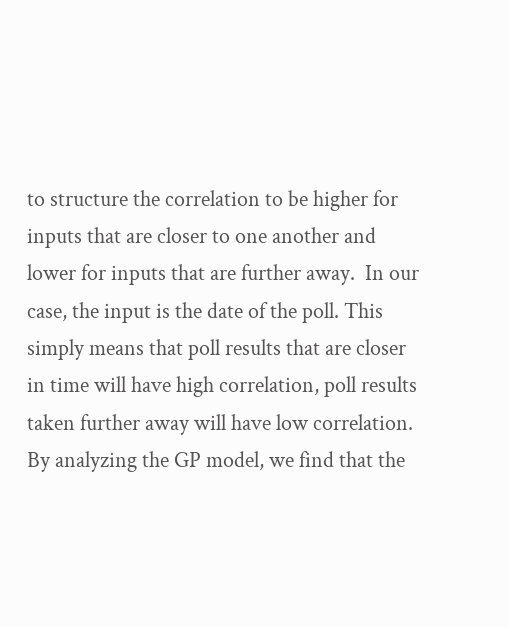to structure the correlation to be higher for inputs that are closer to one another and lower for inputs that are further away.  In our case, the input is the date of the poll. This simply means that poll results that are closer in time will have high correlation, poll results taken further away will have low correlation. By analyzing the GP model, we find that the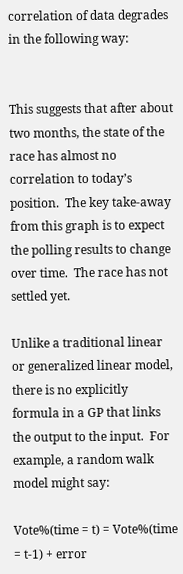correlation of data degrades in the following way:


This suggests that after about two months, the state of the race has almost no correlation to today’s position.  The key take-away from this graph is to expect the polling results to change over time.  The race has not settled yet.

Unlike a traditional linear or generalized linear model, there is no explicitly formula in a GP that links the output to the input.  For example, a random walk model might say:

Vote%(time = t) = Vote%(time = t-1) + error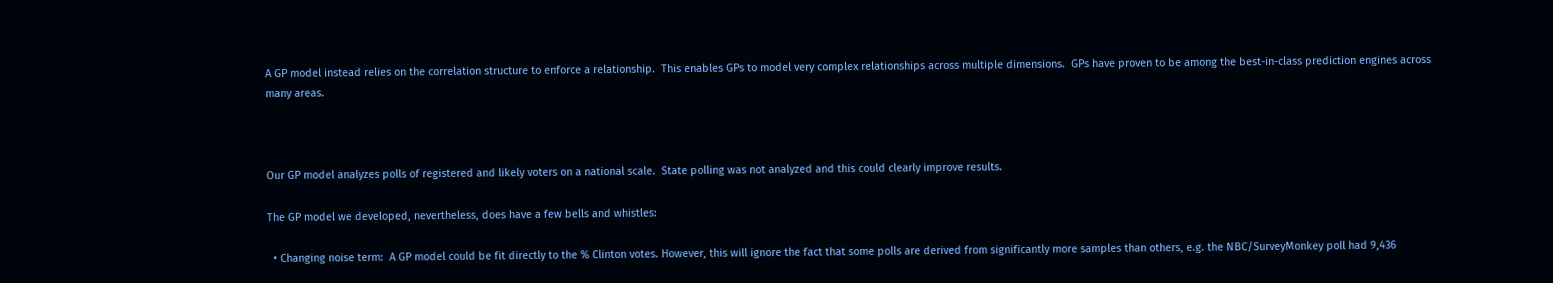A GP model instead relies on the correlation structure to enforce a relationship.  This enables GPs to model very complex relationships across multiple dimensions.  GPs have proven to be among the best-in-class prediction engines across many areas.



Our GP model analyzes polls of registered and likely voters on a national scale.  State polling was not analyzed and this could clearly improve results.

The GP model we developed, nevertheless, does have a few bells and whistles:

  • Changing noise term:  A GP model could be fit directly to the % Clinton votes. However, this will ignore the fact that some polls are derived from significantly more samples than others, e.g. the NBC/SurveyMonkey poll had 9,436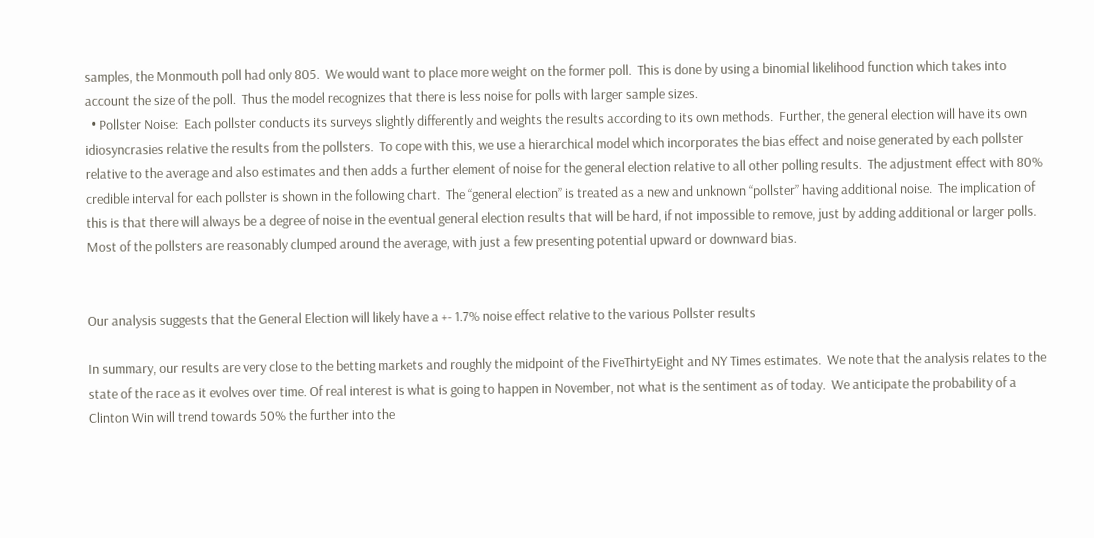samples, the Monmouth poll had only 805.  We would want to place more weight on the former poll.  This is done by using a binomial likelihood function which takes into account the size of the poll.  Thus the model recognizes that there is less noise for polls with larger sample sizes.
  • Pollster Noise:  Each pollster conducts its surveys slightly differently and weights the results according to its own methods.  Further, the general election will have its own idiosyncrasies relative the results from the pollsters.  To cope with this, we use a hierarchical model which incorporates the bias effect and noise generated by each pollster relative to the average and also estimates and then adds a further element of noise for the general election relative to all other polling results.  The adjustment effect with 80% credible interval for each pollster is shown in the following chart.  The “general election” is treated as a new and unknown “pollster” having additional noise.  The implication of this is that there will always be a degree of noise in the eventual general election results that will be hard, if not impossible to remove, just by adding additional or larger polls. Most of the pollsters are reasonably clumped around the average, with just a few presenting potential upward or downward bias.


Our analysis suggests that the General Election will likely have a +- 1.7% noise effect relative to the various Pollster results

In summary, our results are very close to the betting markets and roughly the midpoint of the FiveThirtyEight and NY Times estimates.  We note that the analysis relates to the state of the race as it evolves over time. Of real interest is what is going to happen in November, not what is the sentiment as of today.  We anticipate the probability of a Clinton Win will trend towards 50% the further into the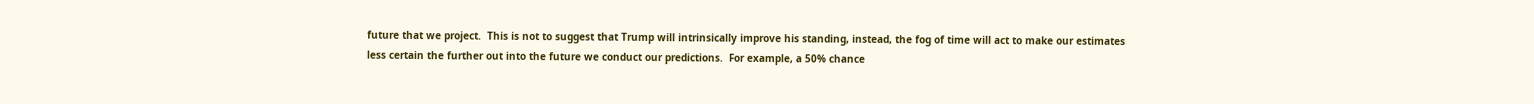future that we project.  This is not to suggest that Trump will intrinsically improve his standing, instead, the fog of time will act to make our estimates less certain the further out into the future we conduct our predictions.  For example, a 50% chance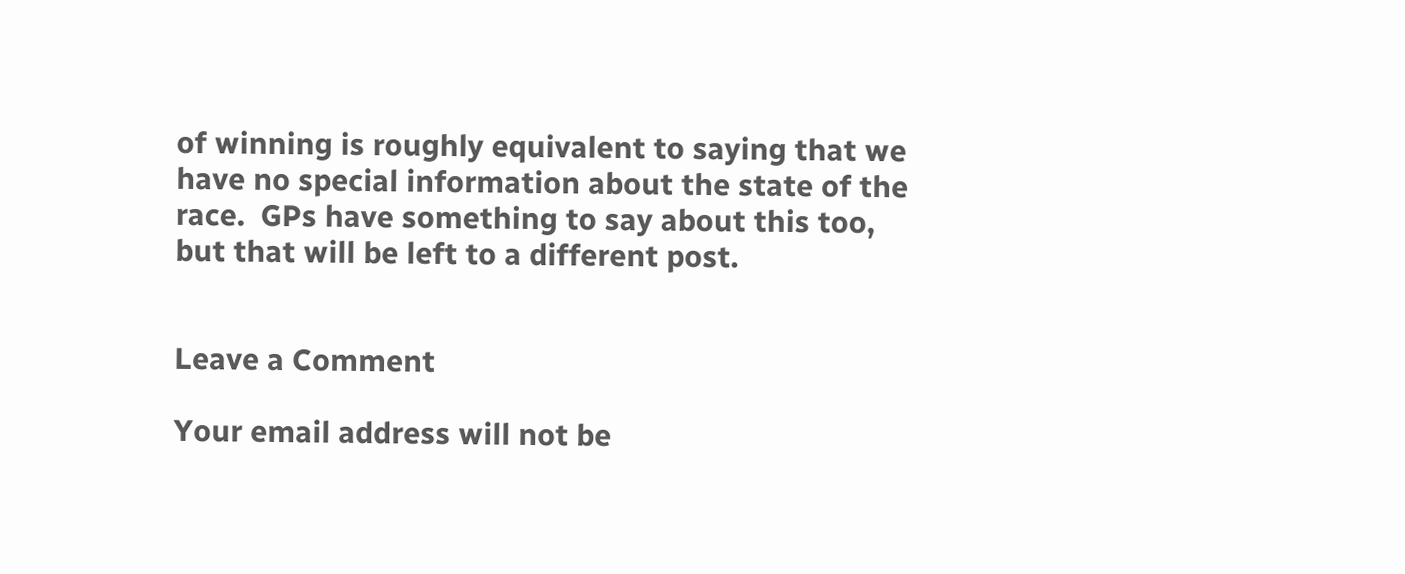of winning is roughly equivalent to saying that we have no special information about the state of the race.  GPs have something to say about this too, but that will be left to a different post.


Leave a Comment

Your email address will not be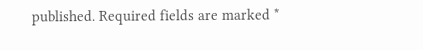published. Required fields are marked *